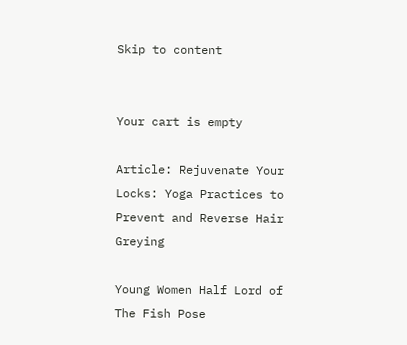Skip to content


Your cart is empty

Article: Rejuvenate Your Locks: Yoga Practices to Prevent and Reverse Hair Greying

Young Women Half Lord of The Fish Pose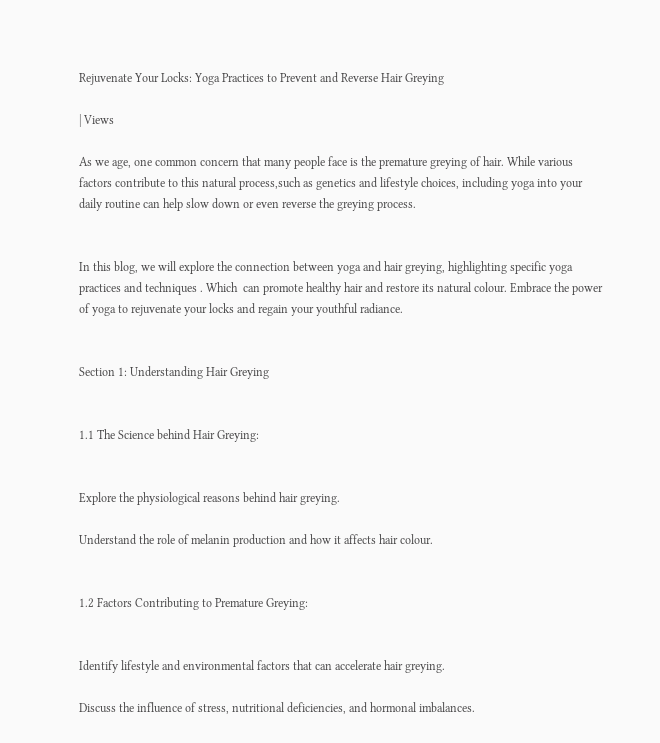Rejuvenate Your Locks: Yoga Practices to Prevent and Reverse Hair Greying

| Views

As we age, one common concern that many people face is the premature greying of hair. While various factors contribute to this natural process,such as genetics and lifestyle choices, including yoga into your daily routine can help slow down or even reverse the greying process.


In this blog, we will explore the connection between yoga and hair greying, highlighting specific yoga practices and techniques . Which  can promote healthy hair and restore its natural colour. Embrace the power of yoga to rejuvenate your locks and regain your youthful radiance.


Section 1: Understanding Hair Greying


1.1 The Science behind Hair Greying:


Explore the physiological reasons behind hair greying.

Understand the role of melanin production and how it affects hair colour.


1.2 Factors Contributing to Premature Greying:


Identify lifestyle and environmental factors that can accelerate hair greying.

Discuss the influence of stress, nutritional deficiencies, and hormonal imbalances.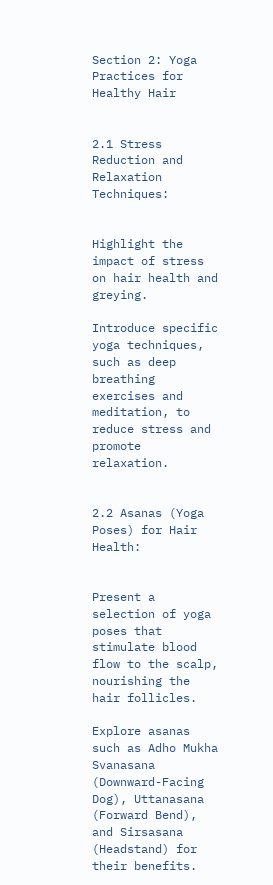Section 2: Yoga Practices for Healthy Hair


2.1 Stress Reduction and Relaxation Techniques:


Highlight the impact of stress on hair health and greying.

Introduce specific yoga techniques, such as deep breathing exercises and meditation, to reduce stress and promote relaxation.


2.2 Asanas (Yoga Poses) for Hair Health:


Present a selection of yoga poses that stimulate blood flow to the scalp, nourishing the hair follicles.

Explore asanas such as Adho Mukha Svanasana (Downward-Facing Dog), Uttanasana (Forward Bend), and Sirsasana (Headstand) for their benefits.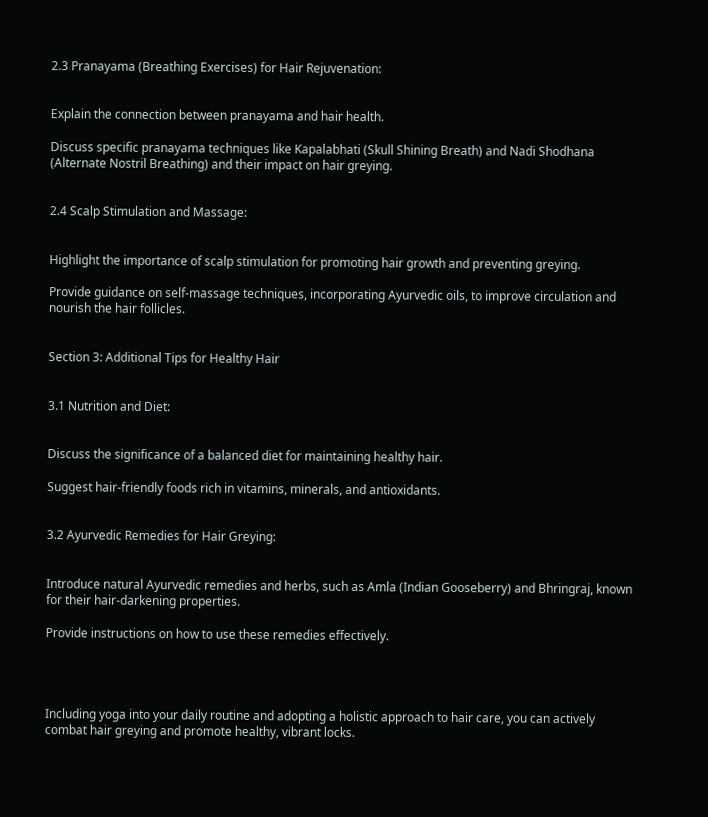2.3 Pranayama (Breathing Exercises) for Hair Rejuvenation:


Explain the connection between pranayama and hair health.

Discuss specific pranayama techniques like Kapalabhati (Skull Shining Breath) and Nadi Shodhana (Alternate Nostril Breathing) and their impact on hair greying.


2.4 Scalp Stimulation and Massage:


Highlight the importance of scalp stimulation for promoting hair growth and preventing greying.

Provide guidance on self-massage techniques, incorporating Ayurvedic oils, to improve circulation and nourish the hair follicles.


Section 3: Additional Tips for Healthy Hair


3.1 Nutrition and Diet:


Discuss the significance of a balanced diet for maintaining healthy hair.

Suggest hair-friendly foods rich in vitamins, minerals, and antioxidants.


3.2 Ayurvedic Remedies for Hair Greying:


Introduce natural Ayurvedic remedies and herbs, such as Amla (Indian Gooseberry) and Bhringraj, known for their hair-darkening properties.

Provide instructions on how to use these remedies effectively.




Including yoga into your daily routine and adopting a holistic approach to hair care, you can actively combat hair greying and promote healthy, vibrant locks.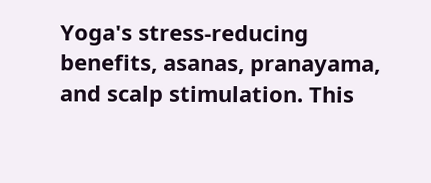Yoga's stress-reducing benefits, asanas, pranayama, and scalp stimulation. This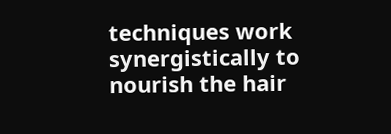techniques work synergistically to nourish the hair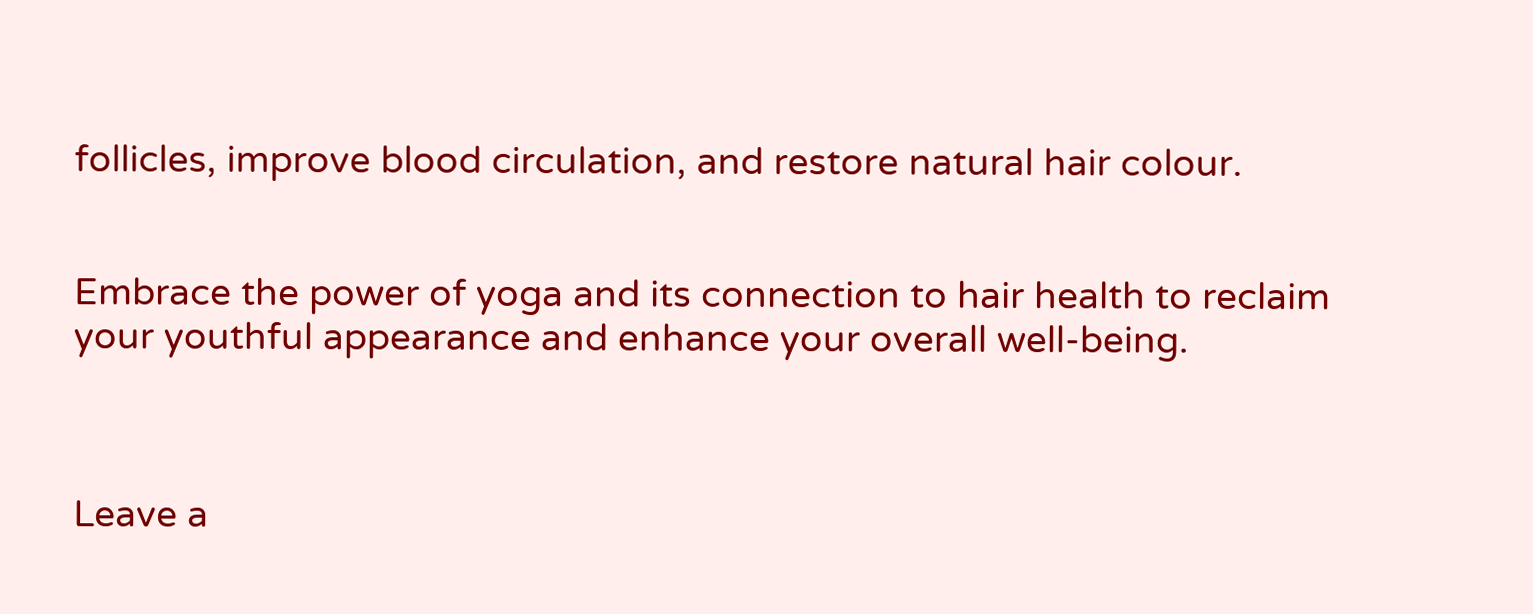follicles, improve blood circulation, and restore natural hair colour.


Embrace the power of yoga and its connection to hair health to reclaim your youthful appearance and enhance your overall well-being.



Leave a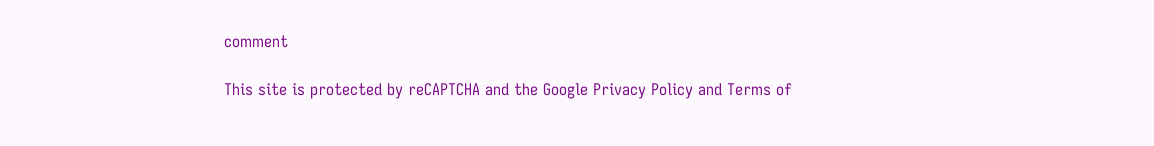comment

This site is protected by reCAPTCHA and the Google Privacy Policy and Terms of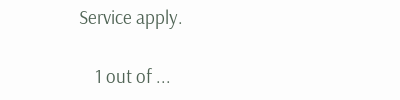Service apply.

    1 out of ...